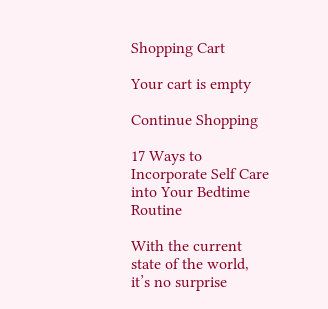Shopping Cart

Your cart is empty

Continue Shopping

17 Ways to Incorporate Self Care into Your Bedtime Routine

With the current state of the world, it’s no surprise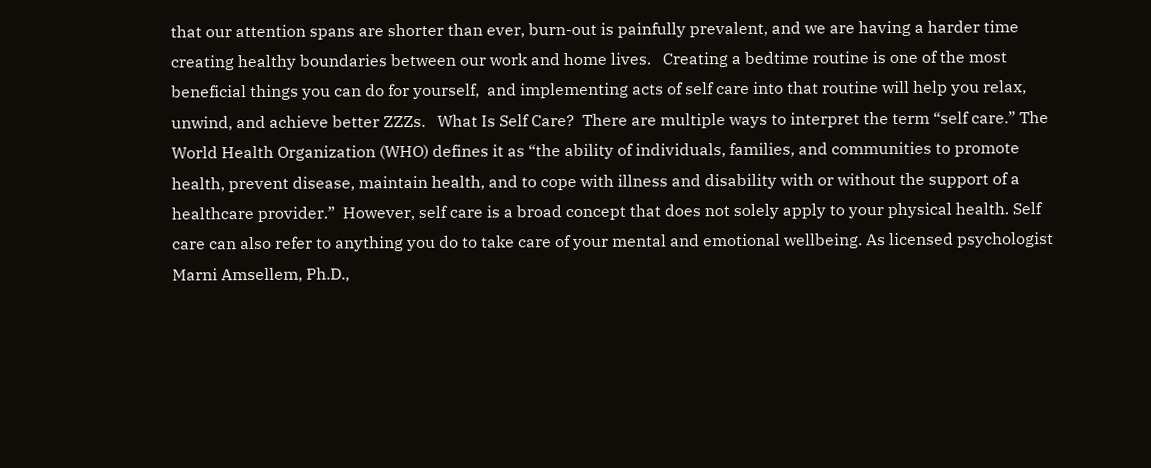that our attention spans are shorter than ever, burn-out is painfully prevalent, and we are having a harder time creating healthy boundaries between our work and home lives.   Creating a bedtime routine is one of the most beneficial things you can do for yourself,  and implementing acts of self care into that routine will help you relax, unwind, and achieve better ZZZs.   What Is Self Care?  There are multiple ways to interpret the term “self care.” The World Health Organization (WHO) defines it as “the ability of individuals, families, and communities to promote health, prevent disease, maintain health, and to cope with illness and disability with or without the support of a healthcare provider.”  However, self care is a broad concept that does not solely apply to your physical health. Self care can also refer to anything you do to take care of your mental and emotional wellbeing. As licensed psychologist Marni Amsellem, Ph.D.,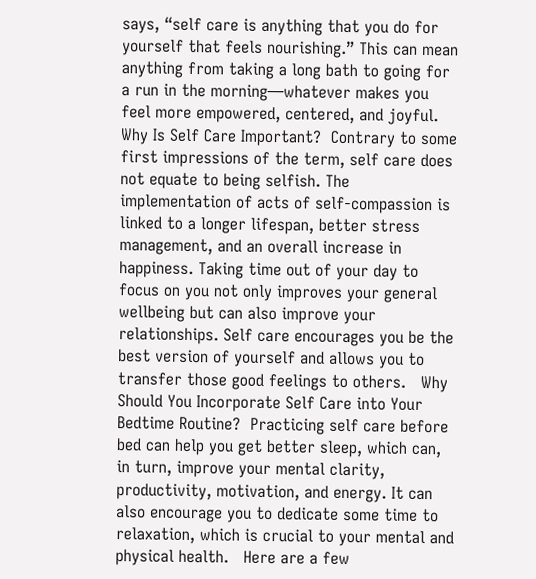says, “self care is anything that you do for yourself that feels nourishing.” This can mean anything from taking a long bath to going for a run in the morning—whatever makes you feel more empowered, centered, and joyful.   Why Is Self Care Important?  Contrary to some first impressions of the term, self care does not equate to being selfish. The implementation of acts of self-compassion is linked to a longer lifespan, better stress management, and an overall increase in happiness. Taking time out of your day to focus on you not only improves your general wellbeing but can also improve your relationships. Self care encourages you be the best version of yourself and allows you to transfer those good feelings to others.   Why Should You Incorporate Self Care into Your Bedtime Routine?  Practicing self care before bed can help you get better sleep, which can, in turn, improve your mental clarity, productivity, motivation, and energy. It can also encourage you to dedicate some time to relaxation, which is crucial to your mental and physical health.   Here are a few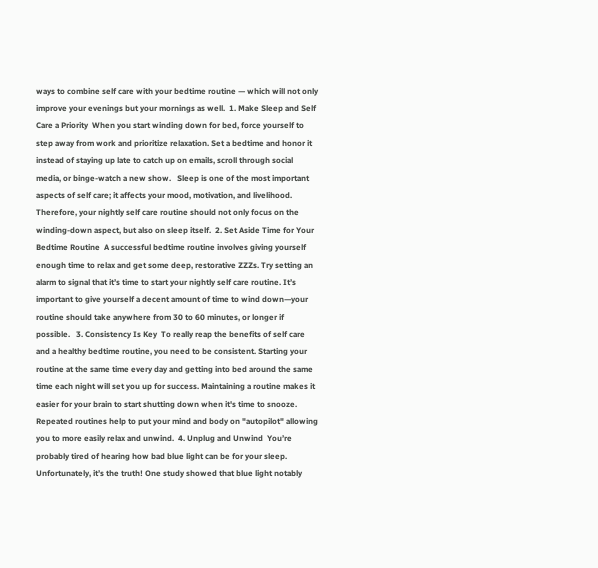ways to combine self care with your bedtime routine — which will not only improve your evenings but your mornings as well.  1. Make Sleep and Self Care a Priority  When you start winding down for bed, force yourself to step away from work and prioritize relaxation. Set a bedtime and honor it instead of staying up late to catch up on emails, scroll through social media, or binge-watch a new show.   Sleep is one of the most important aspects of self care; it affects your mood, motivation, and livelihood. Therefore, your nightly self care routine should not only focus on the winding-down aspect, but also on sleep itself.  2. Set Aside Time for Your Bedtime Routine  A successful bedtime routine involves giving yourself enough time to relax and get some deep, restorative ZZZs. Try setting an alarm to signal that it’s time to start your nightly self care routine. It’s important to give yourself a decent amount of time to wind down—your routine should take anywhere from 30 to 60 minutes, or longer if possible.   3. Consistency Is Key  To really reap the benefits of self care and a healthy bedtime routine, you need to be consistent. Starting your routine at the same time every day and getting into bed around the same time each night will set you up for success. Maintaining a routine makes it easier for your brain to start shutting down when it's time to snooze. Repeated routines help to put your mind and body on "autopilot" allowing you to more easily relax and unwind.  4. Unplug and Unwind  You’re probably tired of hearing how bad blue light can be for your sleep. Unfortunately, it’s the truth! One study showed that blue light notably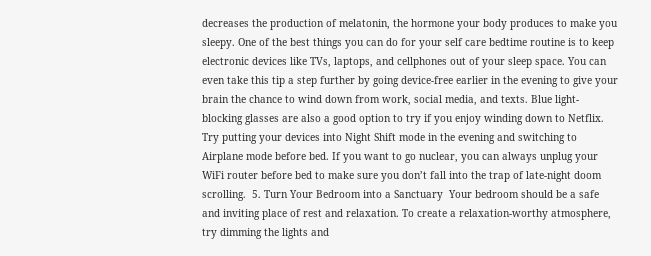decreases the production of melatonin, the hormone your body produces to make you sleepy. One of the best things you can do for your self care bedtime routine is to keep electronic devices like TVs, laptops, and cellphones out of your sleep space. You can even take this tip a step further by going device-free earlier in the evening to give your brain the chance to wind down from work, social media, and texts. Blue light-blocking glasses are also a good option to try if you enjoy winding down to Netflix.   Try putting your devices into Night Shift mode in the evening and switching to Airplane mode before bed. If you want to go nuclear, you can always unplug your WiFi router before bed to make sure you don’t fall into the trap of late-night doom scrolling.  5. Turn Your Bedroom into a Sanctuary  Your bedroom should be a safe and inviting place of rest and relaxation. To create a relaxation-worthy atmosphere, try dimming the lights and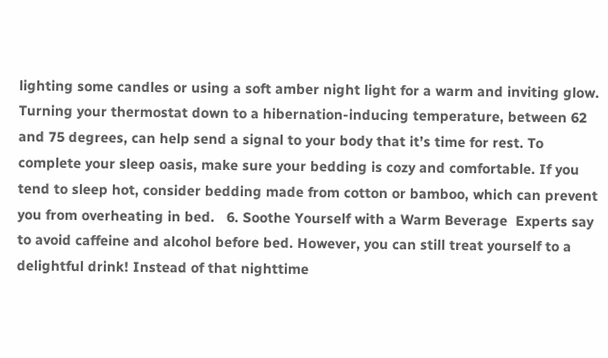lighting some candles or using a soft amber night light for a warm and inviting glow. Turning your thermostat down to a hibernation-inducing temperature, between 62 and 75 degrees, can help send a signal to your body that it’s time for rest. To complete your sleep oasis, make sure your bedding is cozy and comfortable. If you tend to sleep hot, consider bedding made from cotton or bamboo, which can prevent you from overheating in bed.   6. Soothe Yourself with a Warm Beverage  Experts say to avoid caffeine and alcohol before bed. However, you can still treat yourself to a delightful drink! Instead of that nighttime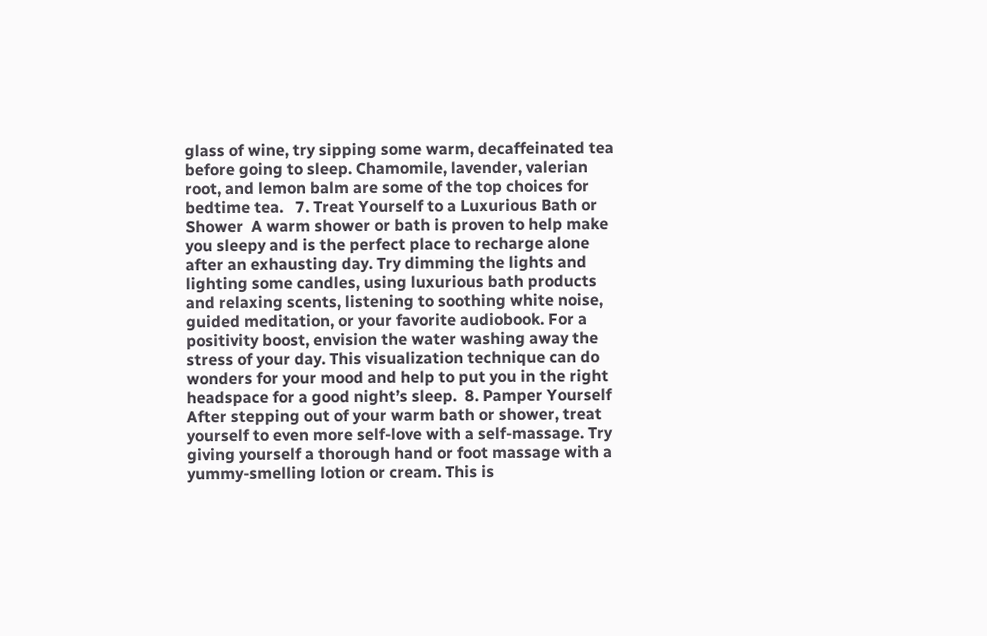glass of wine, try sipping some warm, decaffeinated tea before going to sleep. Chamomile, lavender, valerian root, and lemon balm are some of the top choices for bedtime tea.   7. Treat Yourself to a Luxurious Bath or Shower  A warm shower or bath is proven to help make you sleepy and is the perfect place to recharge alone after an exhausting day. Try dimming the lights and lighting some candles, using luxurious bath products and relaxing scents, listening to soothing white noise, guided meditation, or your favorite audiobook. For a positivity boost, envision the water washing away the stress of your day. This visualization technique can do wonders for your mood and help to put you in the right headspace for a good night’s sleep.  8. Pamper Yourself  After stepping out of your warm bath or shower, treat yourself to even more self-love with a self-massage. Try giving yourself a thorough hand or foot massage with a yummy-smelling lotion or cream. This is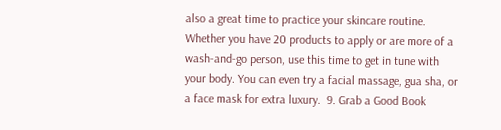also a great time to practice your skincare routine. Whether you have 20 products to apply or are more of a wash-and-go person, use this time to get in tune with your body. You can even try a facial massage, gua sha, or a face mask for extra luxury.  9. Grab a Good Book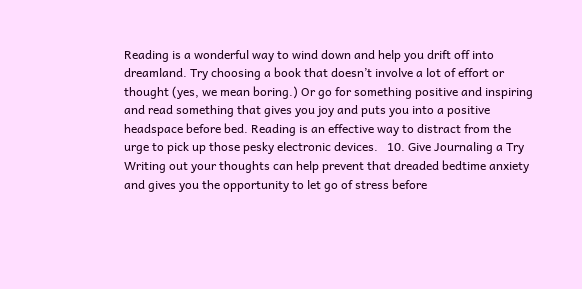Reading is a wonderful way to wind down and help you drift off into dreamland. Try choosing a book that doesn’t involve a lot of effort or thought (yes, we mean boring.) Or go for something positive and inspiring and read something that gives you joy and puts you into a positive headspace before bed. Reading is an effective way to distract from the urge to pick up those pesky electronic devices.   10. Give Journaling a Try  Writing out your thoughts can help prevent that dreaded bedtime anxiety and gives you the opportunity to let go of stress before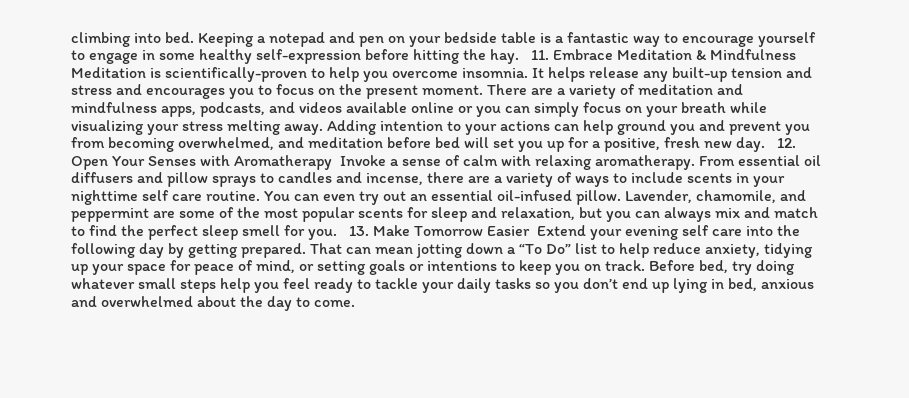climbing into bed. Keeping a notepad and pen on your bedside table is a fantastic way to encourage yourself to engage in some healthy self-expression before hitting the hay.   11. Embrace Meditation & Mindfulness  Meditation is scientifically-proven to help you overcome insomnia. It helps release any built-up tension and stress and encourages you to focus on the present moment. There are a variety of meditation and mindfulness apps, podcasts, and videos available online or you can simply focus on your breath while visualizing your stress melting away. Adding intention to your actions can help ground you and prevent you from becoming overwhelmed, and meditation before bed will set you up for a positive, fresh new day.   12. Open Your Senses with Aromatherapy  Invoke a sense of calm with relaxing aromatherapy. From essential oil diffusers and pillow sprays to candles and incense, there are a variety of ways to include scents in your nighttime self care routine. You can even try out an essential oil-infused pillow. Lavender, chamomile, and peppermint are some of the most popular scents for sleep and relaxation, but you can always mix and match to find the perfect sleep smell for you.   13. Make Tomorrow Easier  Extend your evening self care into the following day by getting prepared. That can mean jotting down a “To Do” list to help reduce anxiety, tidying up your space for peace of mind, or setting goals or intentions to keep you on track. Before bed, try doing whatever small steps help you feel ready to tackle your daily tasks so you don’t end up lying in bed, anxious and overwhelmed about the day to come.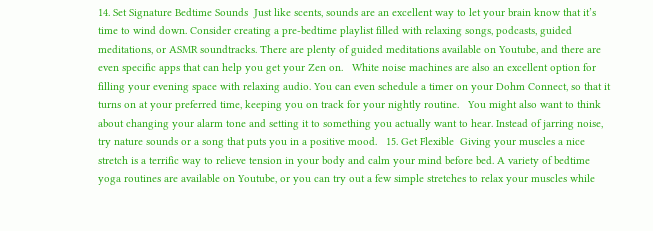14. Set Signature Bedtime Sounds  Just like scents, sounds are an excellent way to let your brain know that it’s time to wind down. Consider creating a pre-bedtime playlist filled with relaxing songs, podcasts, guided meditations, or ASMR soundtracks. There are plenty of guided meditations available on Youtube, and there are even specific apps that can help you get your Zen on.   White noise machines are also an excellent option for filling your evening space with relaxing audio. You can even schedule a timer on your Dohm Connect, so that it turns on at your preferred time, keeping you on track for your nightly routine.   You might also want to think about changing your alarm tone and setting it to something you actually want to hear. Instead of jarring noise, try nature sounds or a song that puts you in a positive mood.   15. Get Flexible  Giving your muscles a nice stretch is a terrific way to relieve tension in your body and calm your mind before bed. A variety of bedtime yoga routines are available on Youtube, or you can try out a few simple stretches to relax your muscles while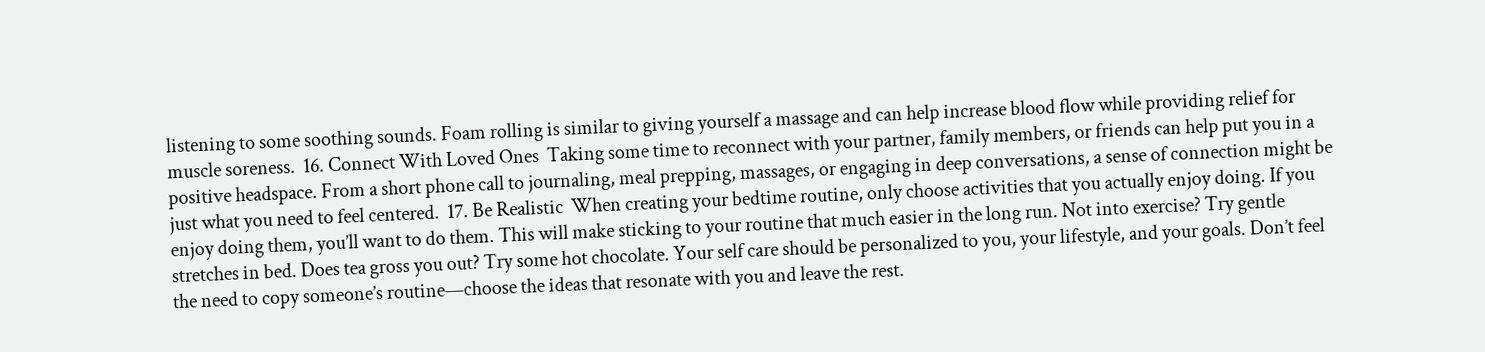listening to some soothing sounds. Foam rolling is similar to giving yourself a massage and can help increase blood flow while providing relief for muscle soreness.  16. Connect With Loved Ones  Taking some time to reconnect with your partner, family members, or friends can help put you in a positive headspace. From a short phone call to journaling, meal prepping, massages, or engaging in deep conversations, a sense of connection might be just what you need to feel centered.  17. Be Realistic  When creating your bedtime routine, only choose activities that you actually enjoy doing. If you enjoy doing them, you’ll want to do them. This will make sticking to your routine that much easier in the long run. Not into exercise? Try gentle stretches in bed. Does tea gross you out? Try some hot chocolate. Your self care should be personalized to you, your lifestyle, and your goals. Don’t feel the need to copy someone’s routine—choose the ideas that resonate with you and leave the rest.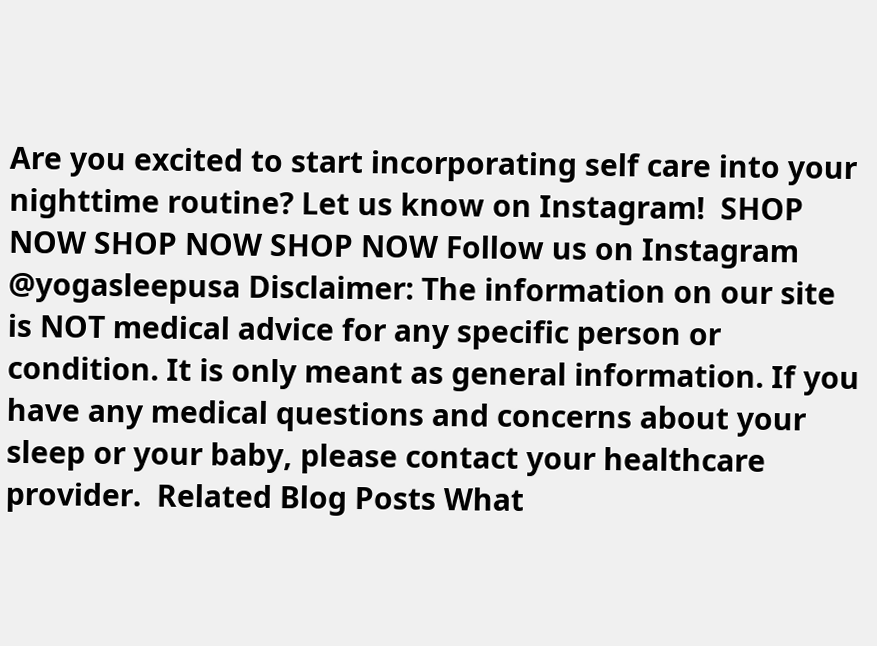Are you excited to start incorporating self care into your nighttime routine? Let us know on Instagram!  SHOP NOW SHOP NOW SHOP NOW Follow us on Instagram @yogasleepusa Disclaimer: The information on our site is NOT medical advice for any specific person or condition. It is only meant as general information. If you have any medical questions and concerns about your sleep or your baby, please contact your healthcare provider.  Related Blog Posts What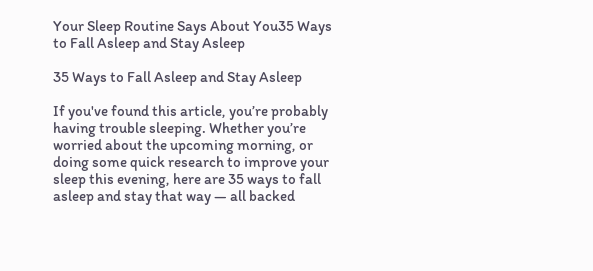Your Sleep Routine Says About You35 Ways to Fall Asleep and Stay Asleep

35 Ways to Fall Asleep and Stay Asleep

If you've found this article, you’re probably having trouble sleeping. Whether you’re worried about the upcoming morning, or doing some quick research to improve your sleep this evening, here are 35 ways to fall asleep and stay that way — all backed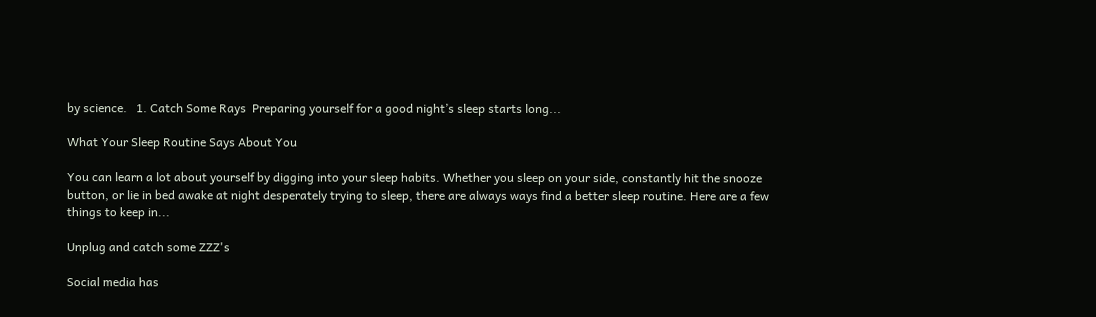by science.   1. Catch Some Rays  Preparing yourself for a good night’s sleep starts long...

What Your Sleep Routine Says About You

You can learn a lot about yourself by digging into your sleep habits. Whether you sleep on your side, constantly hit the snooze button, or lie in bed awake at night desperately trying to sleep, there are always ways find a better sleep routine. Here are a few things to keep in...

Unplug and catch some ZZZ's

Social media has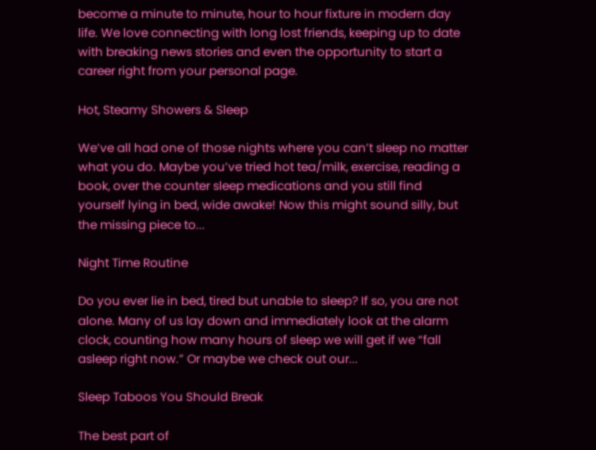become a minute to minute, hour to hour fixture in modern day life. We love connecting with long lost friends, keeping up to date with breaking news stories and even the opportunity to start a career right from your personal page.

Hot, Steamy Showers & Sleep

We’ve all had one of those nights where you can’t sleep no matter what you do. Maybe you’ve tried hot tea/milk, exercise, reading a book, over the counter sleep medications and you still find yourself lying in bed, wide awake! Now this might sound silly, but the missing piece to...

Night Time Routine

Do you ever lie in bed, tired but unable to sleep? If so, you are not alone. Many of us lay down and immediately look at the alarm clock, counting how many hours of sleep we will get if we “fall asleep right now.” Or maybe we check out our...

Sleep Taboos You Should Break

The best part of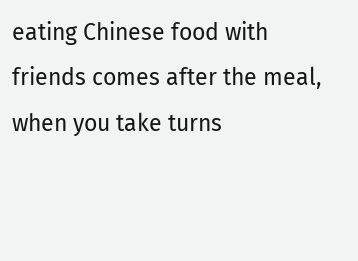eating Chinese food with friends comes after the meal, when you take turns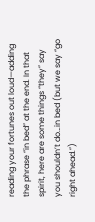reading your fortunes out loud—adding the phrase “in bed” at the end. In that spirit, here are some things “they” say you shouldn’t do…in bed (but we say “go right ahead.”)